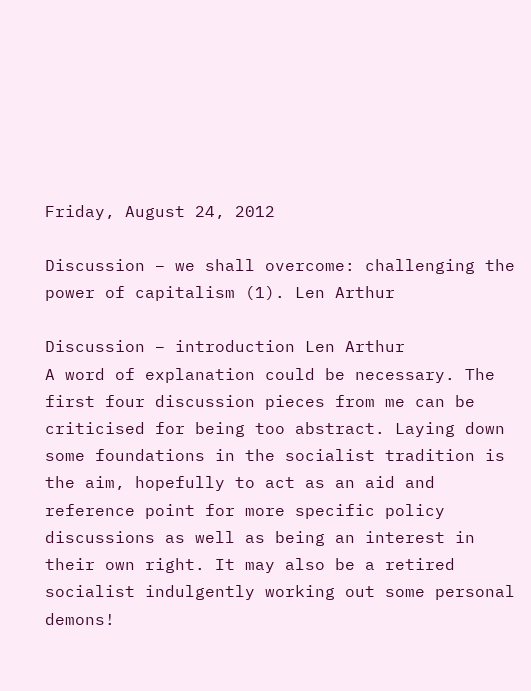Friday, August 24, 2012

Discussion – we shall overcome: challenging the power of capitalism (1). Len Arthur

Discussion – introduction Len Arthur
A word of explanation could be necessary. The first four discussion pieces from me can be criticised for being too abstract. Laying down some foundations in the socialist tradition is the aim, hopefully to act as an aid and reference point for more specific policy discussions as well as being an interest in their own right. It may also be a retired socialist indulgently working out some personal demons!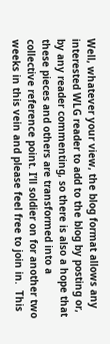Well, whatever your view, the blog format allows any interested WLG reader to add to the blog by posting or, by any reader commenting, so there is also a hope that these pieces and others are transformed into a collective reference point. I’ll soldier on for another two weeks in this vein and please feel free to join in.  This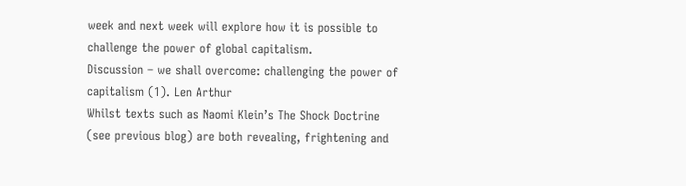week and next week will explore how it is possible to challenge the power of global capitalism.
Discussion – we shall overcome: challenging the power of capitalism (1). Len Arthur
Whilst texts such as Naomi Klein’s The Shock Doctrine (see previous blog) are both revealing, frightening and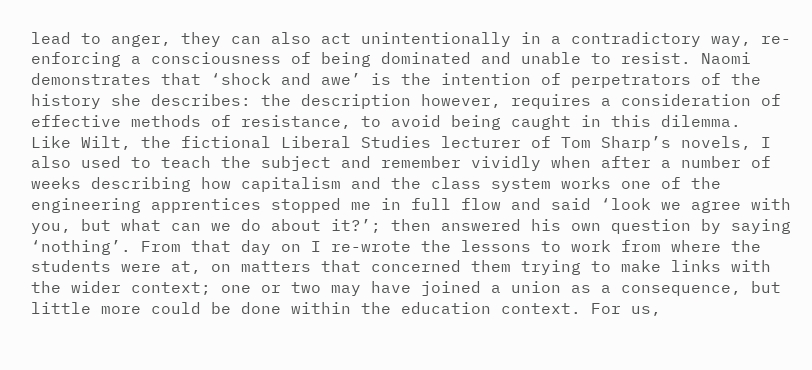lead to anger, they can also act unintentionally in a contradictory way, re-enforcing a consciousness of being dominated and unable to resist. Naomi demonstrates that ‘shock and awe’ is the intention of perpetrators of the history she describes: the description however, requires a consideration of effective methods of resistance, to avoid being caught in this dilemma.
Like Wilt, the fictional Liberal Studies lecturer of Tom Sharp’s novels, I also used to teach the subject and remember vividly when after a number of weeks describing how capitalism and the class system works one of the engineering apprentices stopped me in full flow and said ‘look we agree with you, but what can we do about it?’; then answered his own question by saying ‘nothing’. From that day on I re-wrote the lessons to work from where the students were at, on matters that concerned them trying to make links with the wider context; one or two may have joined a union as a consequence, but little more could be done within the education context. For us,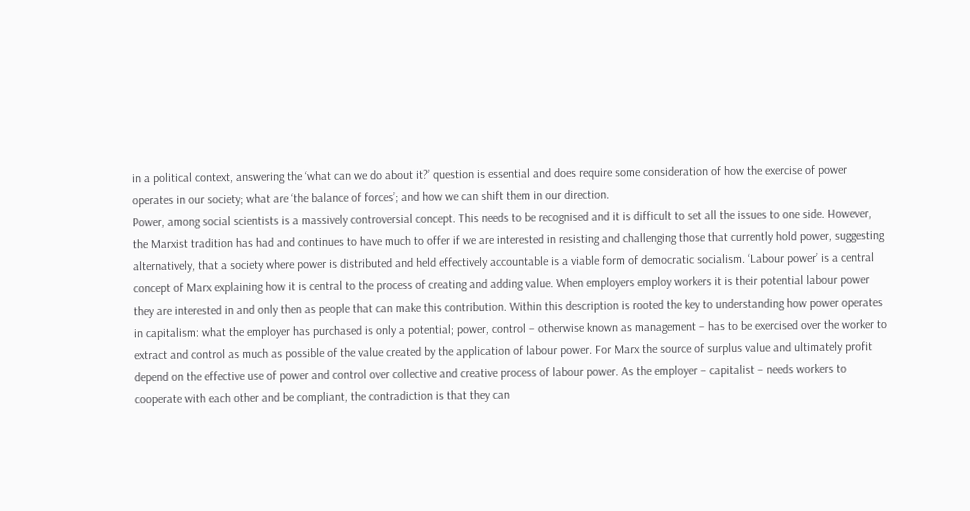in a political context, answering the ‘what can we do about it?’ question is essential and does require some consideration of how the exercise of power operates in our society; what are ‘the balance of forces’; and how we can shift them in our direction.
Power, among social scientists is a massively controversial concept. This needs to be recognised and it is difficult to set all the issues to one side. However, the Marxist tradition has had and continues to have much to offer if we are interested in resisting and challenging those that currently hold power, suggesting alternatively, that a society where power is distributed and held effectively accountable is a viable form of democratic socialism. ‘Labour power’ is a central concept of Marx explaining how it is central to the process of creating and adding value. When employers employ workers it is their potential labour power they are interested in and only then as people that can make this contribution. Within this description is rooted the key to understanding how power operates in capitalism: what the employer has purchased is only a potential; power, control – otherwise known as management – has to be exercised over the worker to extract and control as much as possible of the value created by the application of labour power. For Marx the source of surplus value and ultimately profit depend on the effective use of power and control over collective and creative process of labour power. As the employer – capitalist – needs workers to cooperate with each other and be compliant, the contradiction is that they can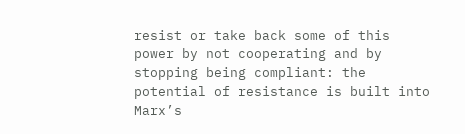resist or take back some of this power by not cooperating and by stopping being compliant: the potential of resistance is built into Marx’s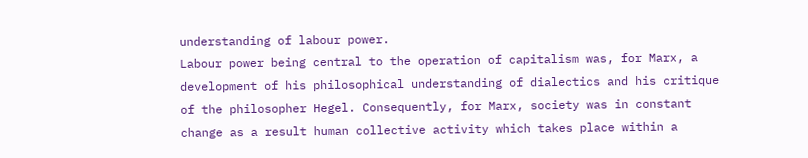understanding of labour power.
Labour power being central to the operation of capitalism was, for Marx, a development of his philosophical understanding of dialectics and his critique of the philosopher Hegel. Consequently, for Marx, society was in constant change as a result human collective activity which takes place within a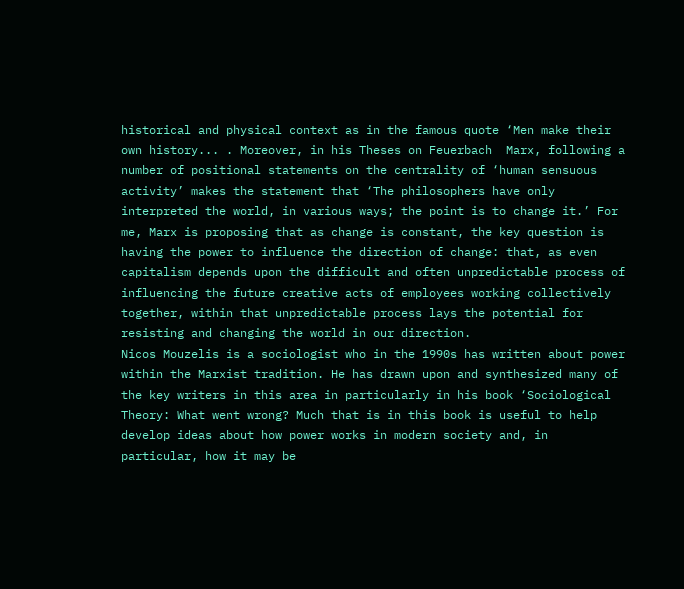historical and physical context as in the famous quote ‘Men make their own history... . Moreover, in his Theses on Feuerbach  Marx, following a number of positional statements on the centrality of ‘human sensuous activity’ makes the statement that ‘The philosophers have only interpreted the world, in various ways; the point is to change it.’ For me, Marx is proposing that as change is constant, the key question is having the power to influence the direction of change: that, as even capitalism depends upon the difficult and often unpredictable process of influencing the future creative acts of employees working collectively together, within that unpredictable process lays the potential for resisting and changing the world in our direction.
Nicos Mouzelis is a sociologist who in the 1990s has written about power within the Marxist tradition. He has drawn upon and synthesized many of the key writers in this area in particularly in his book ‘Sociological Theory: What went wrong? Much that is in this book is useful to help develop ideas about how power works in modern society and, in particular, how it may be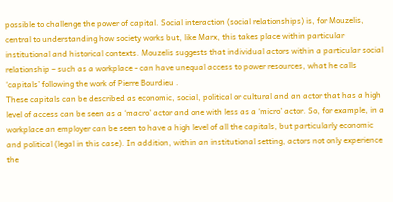possible to challenge the power of capital. Social interaction (social relationships) is, for Mouzelis, central to understanding how society works but, like Marx, this takes place within particular institutional and historical contexts. Mouzelis suggests that individual actors within a particular social relationship – such as a workplace - can have unequal access to power resources, what he calls ‘capitals’ following the work of Pierre Bourdieu .
These capitals can be described as economic, social, political or cultural and an actor that has a high level of access can be seen as a ‘macro’ actor and one with less as a ‘micro’ actor. So, for example, in a workplace an employer can be seen to have a high level of all the capitals, but particularly economic and political (legal in this case). In addition, within an institutional setting, actors not only experience the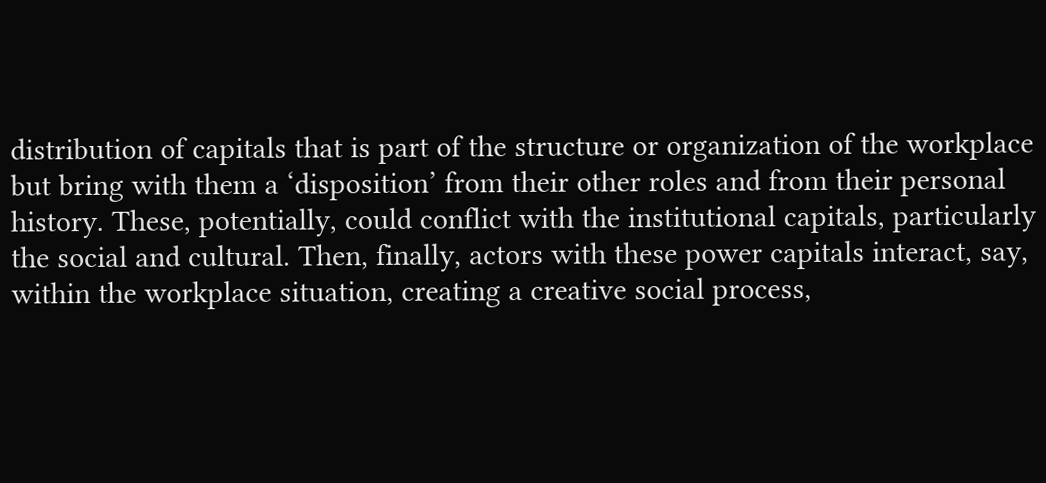distribution of capitals that is part of the structure or organization of the workplace but bring with them a ‘disposition’ from their other roles and from their personal history. These, potentially, could conflict with the institutional capitals, particularly the social and cultural. Then, finally, actors with these power capitals interact, say, within the workplace situation, creating a creative social process,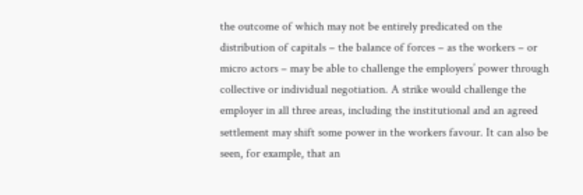the outcome of which may not be entirely predicated on the distribution of capitals – the balance of forces – as the workers – or micro actors – may be able to challenge the employers’ power through collective or individual negotiation. A strike would challenge the employer in all three areas, including the institutional and an agreed settlement may shift some power in the workers favour. It can also be seen, for example, that an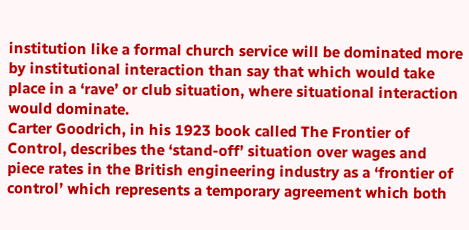institution like a formal church service will be dominated more by institutional interaction than say that which would take place in a ‘rave’ or club situation, where situational interaction would dominate.
Carter Goodrich, in his 1923 book called The Frontier of Control, describes the ‘stand-off’ situation over wages and piece rates in the British engineering industry as a ‘frontier of control’ which represents a temporary agreement which both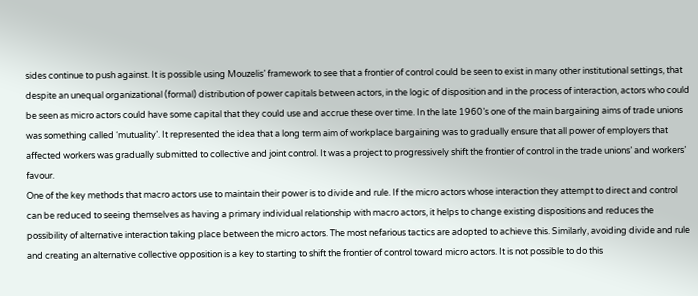sides continue to push against. It is possible using Mouzelis’ framework to see that a frontier of control could be seen to exist in many other institutional settings, that despite an unequal organizational (formal) distribution of power capitals between actors, in the logic of disposition and in the process of interaction, actors who could be seen as micro actors could have some capital that they could use and accrue these over time. In the late 1960’s one of the main bargaining aims of trade unions was something called ‘mutuality’. It represented the idea that a long term aim of workplace bargaining was to gradually ensure that all power of employers that affected workers was gradually submitted to collective and joint control. It was a project to progressively shift the frontier of control in the trade unions’ and workers’ favour.
One of the key methods that macro actors use to maintain their power is to divide and rule. If the micro actors whose interaction they attempt to direct and control can be reduced to seeing themselves as having a primary individual relationship with macro actors, it helps to change existing dispositions and reduces the possibility of alternative interaction taking place between the micro actors. The most nefarious tactics are adopted to achieve this. Similarly, avoiding divide and rule and creating an alternative collective opposition is a key to starting to shift the frontier of control toward micro actors. It is not possible to do this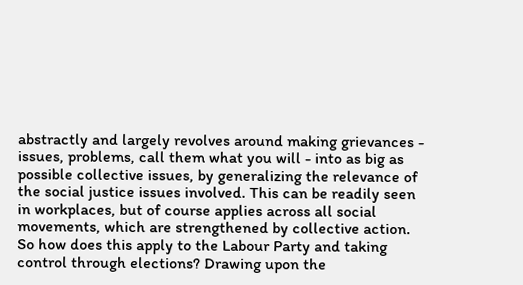abstractly and largely revolves around making grievances - issues, problems, call them what you will - into as big as possible collective issues, by generalizing the relevance of the social justice issues involved. This can be readily seen in workplaces, but of course applies across all social movements, which are strengthened by collective action.
So how does this apply to the Labour Party and taking control through elections? Drawing upon the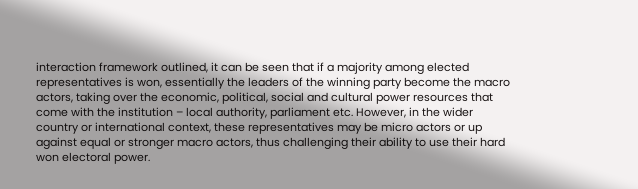interaction framework outlined, it can be seen that if a majority among elected representatives is won, essentially the leaders of the winning party become the macro actors, taking over the economic, political, social and cultural power resources that come with the institution – local authority, parliament etc. However, in the wider country or international context, these representatives may be micro actors or up against equal or stronger macro actors, thus challenging their ability to use their hard won electoral power.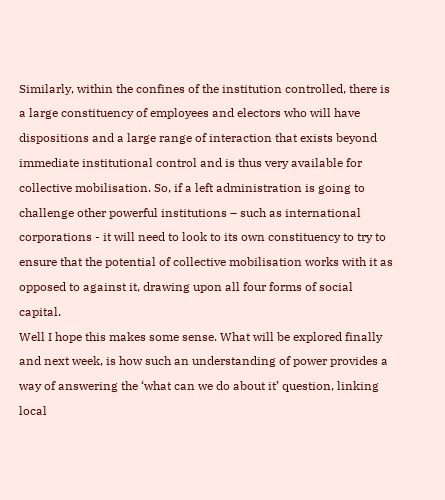Similarly, within the confines of the institution controlled, there is a large constituency of employees and electors who will have dispositions and a large range of interaction that exists beyond immediate institutional control and is thus very available for collective mobilisation. So, if a left administration is going to challenge other powerful institutions – such as international corporations - it will need to look to its own constituency to try to ensure that the potential of collective mobilisation works with it as opposed to against it, drawing upon all four forms of social capital.
Well I hope this makes some sense. What will be explored finally and next week, is how such an understanding of power provides a way of answering the ‘what can we do about it’ question, linking local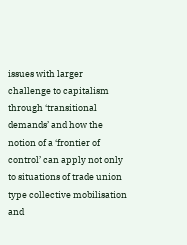issues with larger challenge to capitalism through ‘transitional demands’ and how the notion of a ‘frontier of control’ can apply not only to situations of trade union type collective mobilisation and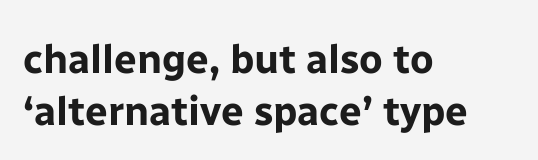challenge, but also to ‘alternative space’ type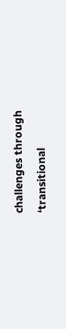challenges through ‘transitional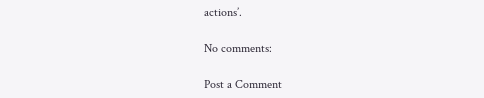actions’.

No comments:

Post a Comment